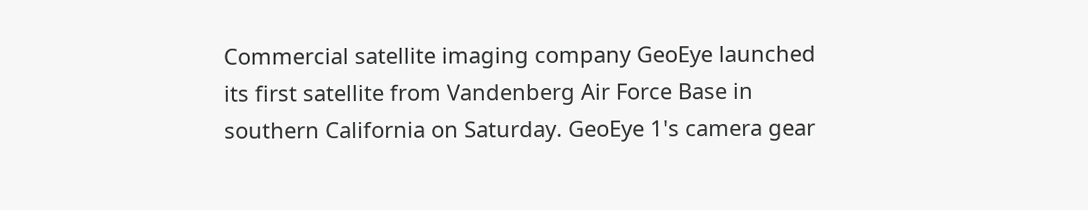Commercial satellite imaging company GeoEye launched its first satellite from Vandenberg Air Force Base in southern California on Saturday. GeoEye 1's camera gear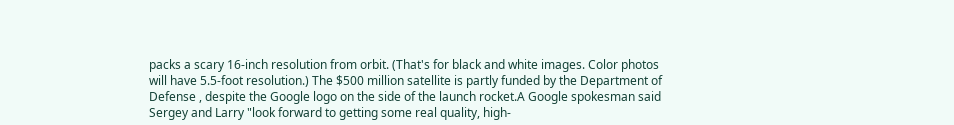packs a scary 16-inch resolution from orbit. (That's for black and white images. Color photos will have 5.5-foot resolution.) The $500 million satellite is partly funded by the Department of Defense , despite the Google logo on the side of the launch rocket.A Google spokesman said Sergey and Larry "look forward to getting some real quality, high-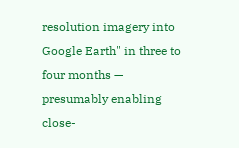resolution imagery into Google Earth" in three to four months — presumably enabling close-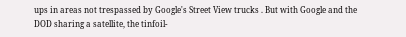ups in areas not trespassed by Google's Street View trucks . But with Google and the DOD sharing a satellite, the tinfoil-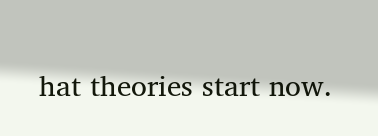hat theories start now.